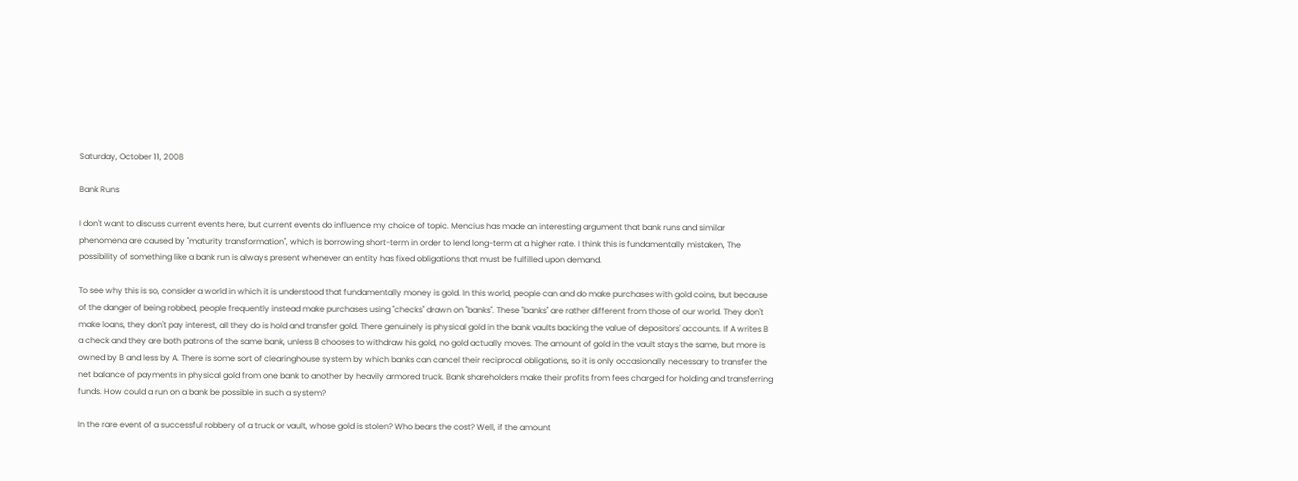Saturday, October 11, 2008

Bank Runs

I don't want to discuss current events here, but current events do influence my choice of topic. Mencius has made an interesting argument that bank runs and similar phenomena are caused by "maturity transformation", which is borrowing short-term in order to lend long-term at a higher rate. I think this is fundamentally mistaken, The possibility of something like a bank run is always present whenever an entity has fixed obligations that must be fulfilled upon demand.

To see why this is so, consider a world in which it is understood that fundamentally money is gold. In this world, people can and do make purchases with gold coins, but because of the danger of being robbed, people frequently instead make purchases using "checks" drawn on "banks". These "banks" are rather different from those of our world. They don't make loans, they don't pay interest, all they do is hold and transfer gold. There genuinely is physical gold in the bank vaults backing the value of depositors' accounts. If A writes B a check and they are both patrons of the same bank, unless B chooses to withdraw his gold, no gold actually moves. The amount of gold in the vault stays the same, but more is owned by B and less by A. There is some sort of clearinghouse system by which banks can cancel their reciprocal obligations, so it is only occasionally necessary to transfer the net balance of payments in physical gold from one bank to another by heavily armored truck. Bank shareholders make their profits from fees charged for holding and transferring funds. How could a run on a bank be possible in such a system?

In the rare event of a successful robbery of a truck or vault, whose gold is stolen? Who bears the cost? Well, if the amount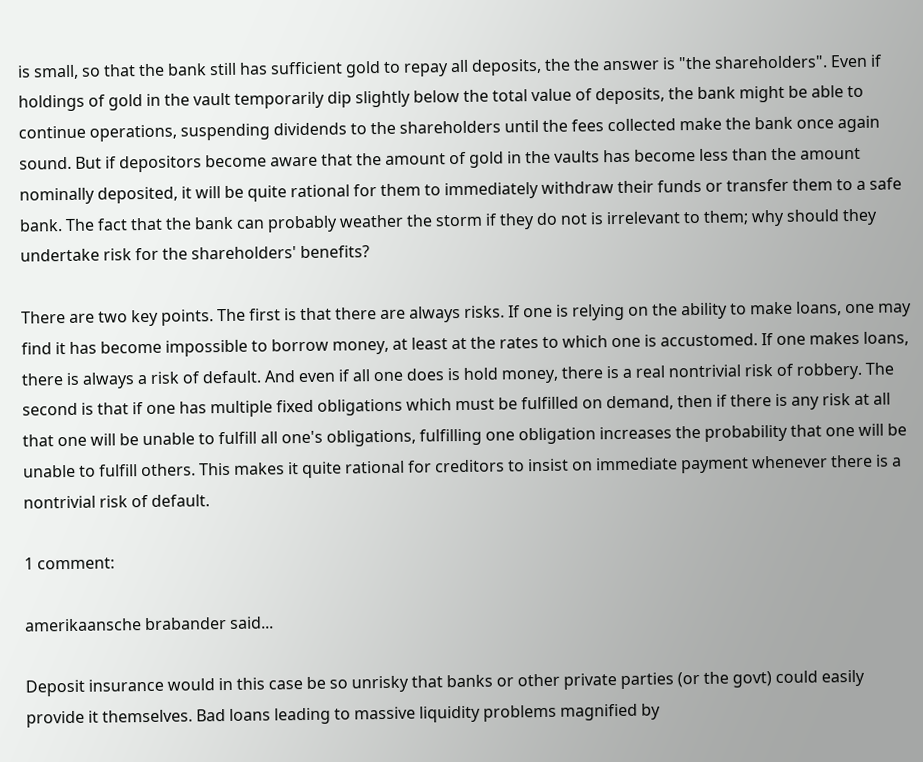is small, so that the bank still has sufficient gold to repay all deposits, the the answer is "the shareholders". Even if holdings of gold in the vault temporarily dip slightly below the total value of deposits, the bank might be able to continue operations, suspending dividends to the shareholders until the fees collected make the bank once again sound. But if depositors become aware that the amount of gold in the vaults has become less than the amount nominally deposited, it will be quite rational for them to immediately withdraw their funds or transfer them to a safe bank. The fact that the bank can probably weather the storm if they do not is irrelevant to them; why should they undertake risk for the shareholders' benefits?

There are two key points. The first is that there are always risks. If one is relying on the ability to make loans, one may find it has become impossible to borrow money, at least at the rates to which one is accustomed. If one makes loans, there is always a risk of default. And even if all one does is hold money, there is a real nontrivial risk of robbery. The second is that if one has multiple fixed obligations which must be fulfilled on demand, then if there is any risk at all that one will be unable to fulfill all one's obligations, fulfilling one obligation increases the probability that one will be unable to fulfill others. This makes it quite rational for creditors to insist on immediate payment whenever there is a nontrivial risk of default.

1 comment:

amerikaansche brabander said...

Deposit insurance would in this case be so unrisky that banks or other private parties (or the govt) could easily provide it themselves. Bad loans leading to massive liquidity problems magnified by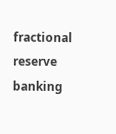fractional reserve banking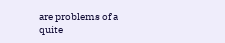are problems of a quite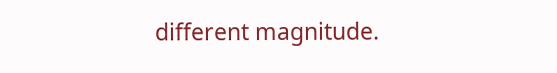different magnitude.